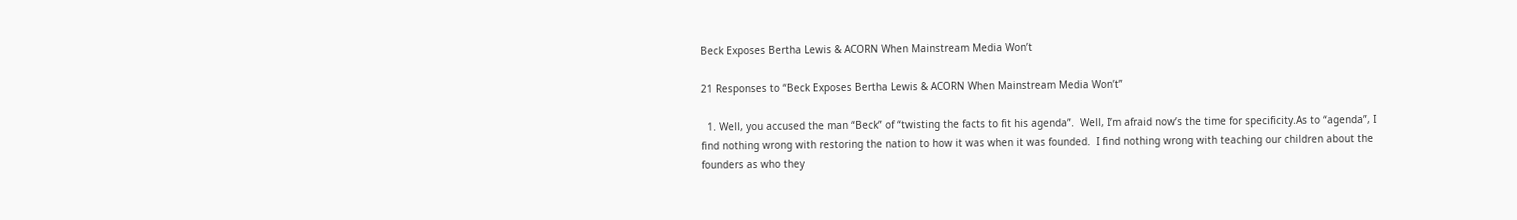Beck Exposes Bertha Lewis & ACORN When Mainstream Media Won’t

21 Responses to “Beck Exposes Bertha Lewis & ACORN When Mainstream Media Won’t”

  1. Well, you accused the man “Beck” of “twisting the facts to fit his agenda”.  Well, I’m afraid now’s the time for specificity.As to “agenda”, I find nothing wrong with restoring the nation to how it was when it was founded.  I find nothing wrong with teaching our children about the founders as who they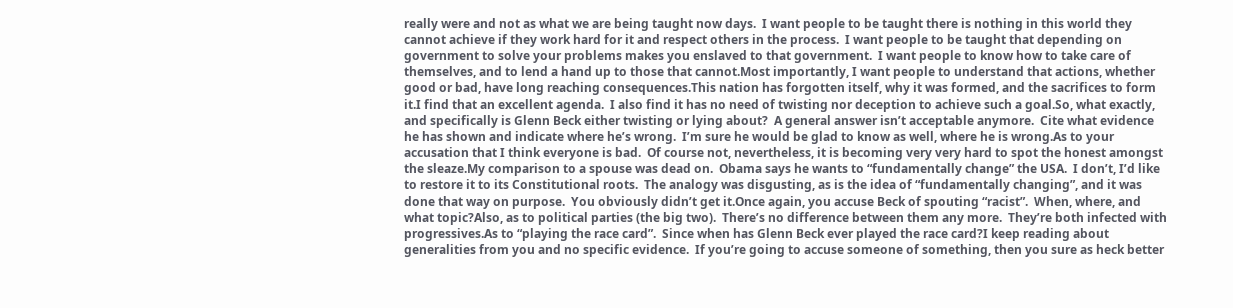really were and not as what we are being taught now days.  I want people to be taught there is nothing in this world they cannot achieve if they work hard for it and respect others in the process.  I want people to be taught that depending on government to solve your problems makes you enslaved to that government.  I want people to know how to take care of themselves, and to lend a hand up to those that cannot.Most importantly, I want people to understand that actions, whether good or bad, have long reaching consequences.This nation has forgotten itself, why it was formed, and the sacrifices to form it.I find that an excellent agenda.  I also find it has no need of twisting nor deception to achieve such a goal.So, what exactly, and specifically is Glenn Beck either twisting or lying about?  A general answer isn’t acceptable anymore.  Cite what evidence he has shown and indicate where he’s wrong.  I’m sure he would be glad to know as well, where he is wrong.As to your accusation that I think everyone is bad.  Of course not, nevertheless, it is becoming very very hard to spot the honest amongst the sleaze.My comparison to a spouse was dead on.  Obama says he wants to “fundamentally change” the USA.  I don’t, I’d like to restore it to its Constitutional roots.  The analogy was disgusting, as is the idea of “fundamentally changing”, and it was done that way on purpose.  You obviously didn’t get it.Once again, you accuse Beck of spouting “racist”.  When, where, and what topic?Also, as to political parties (the big two).  There’s no difference between them any more.  They’re both infected with progressives.As to “playing the race card”.  Since when has Glenn Beck ever played the race card?I keep reading about generalities from you and no specific evidence.  If you’re going to accuse someone of something, then you sure as heck better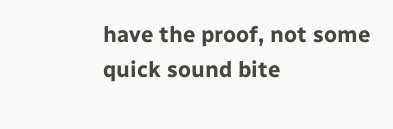have the proof, not some quick sound bite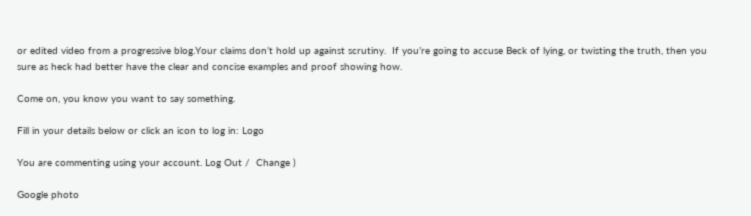or edited video from a progressive blog.Your claims don’t hold up against scrutiny.  If you’re going to accuse Beck of lying, or twisting the truth, then you sure as heck had better have the clear and concise examples and proof showing how.

Come on, you know you want to say something.

Fill in your details below or click an icon to log in: Logo

You are commenting using your account. Log Out /  Change )

Google photo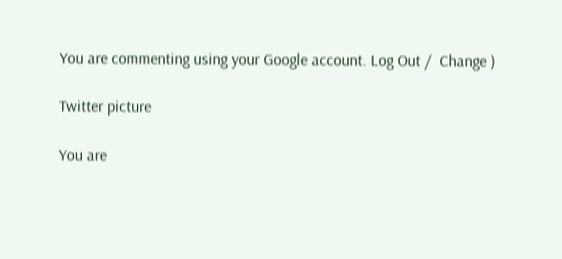You are commenting using your Google account. Log Out /  Change )

Twitter picture

You are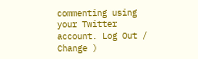commenting using your Twitter account. Log Out /  Change )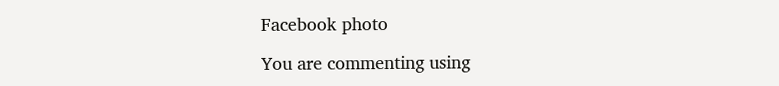Facebook photo

You are commenting using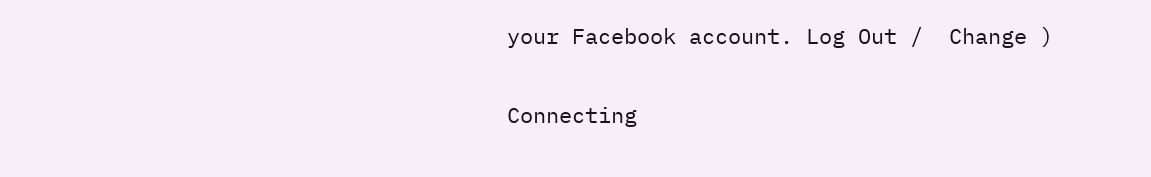your Facebook account. Log Out /  Change )

Connecting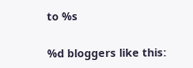to %s

%d bloggers like this: